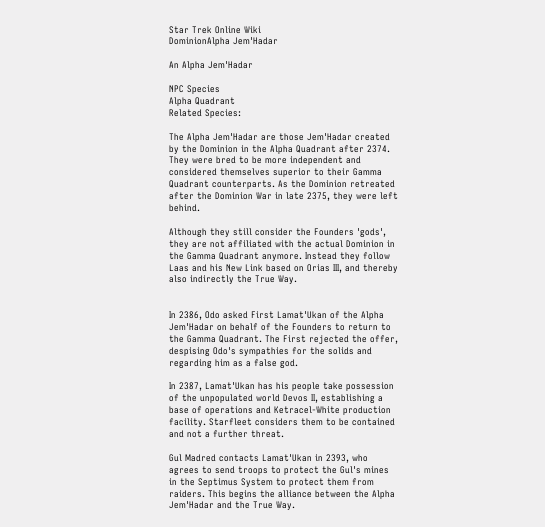Star Trek Online Wiki
DominionAlpha Jem'Hadar

An Alpha Jem'Hadar

NPC Species
Alpha Quadrant
Related Species:

The Alpha Jem'Hadar are those Jem'Hadar created by the Dominion in the Alpha Quadrant after 2374. They were bred to be more independent and considered themselves superior to their Gamma Quadrant counterparts. As the Dominion retreated after the Dominion War in late 2375, they were left behind.

Although they still consider the Founders 'gods', they are not affiliated with the actual Dominion in the Gamma Quadrant anymore. Instead they follow Laas and his New Link based on Orias III, and thereby also indirectly the True Way.


In 2386, Odo asked First Lamat'Ukan of the Alpha Jem'Hadar on behalf of the Founders to return to the Gamma Quadrant. The First rejected the offer, despising Odo's sympathies for the solids and regarding him as a false god.

In 2387, Lamat'Ukan has his people take possession of the unpopulated world Devos II, establishing a base of operations and Ketracel-White production facility. Starfleet considers them to be contained and not a further threat.

Gul Madred contacts Lamat'Ukan in 2393, who agrees to send troops to protect the Gul's mines in the Septimus System to protect them from raiders. This begins the alliance between the Alpha Jem'Hadar and the True Way.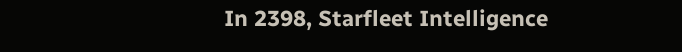In 2398, Starfleet Intelligence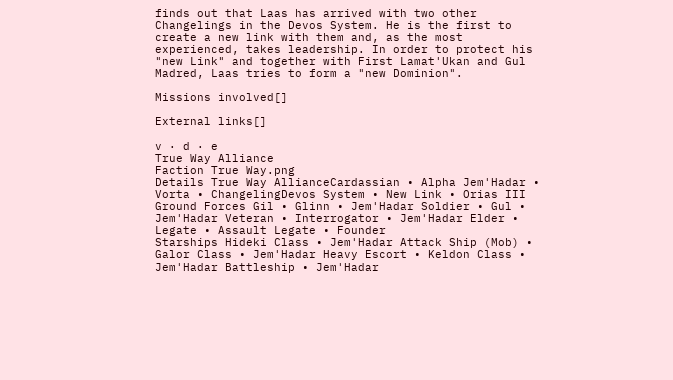finds out that Laas has arrived with two other Changelings in the Devos System. He is the first to create a new link with them and, as the most experienced, takes leadership. In order to protect his "new Link" and together with First Lamat'Ukan and Gul Madred, Laas tries to form a "new Dominion".

Missions involved[]

External links[]

v · d · e
True Way Alliance
Faction True Way.png
Details True Way AllianceCardassian • Alpha Jem'Hadar • Vorta • ChangelingDevos System • New Link • Orias III
Ground Forces Gil • Glinn • Jem'Hadar Soldier • Gul • Jem'Hadar Veteran • Interrogator • Jem'Hadar Elder • Legate • Assault Legate • Founder
Starships Hideki Class • Jem'Hadar Attack Ship (Mob) • Galor Class • Jem'Hadar Heavy Escort • Keldon Class • Jem'Hadar Battleship • Jem'Hadar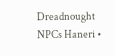Dreadnought
NPCs Haneri •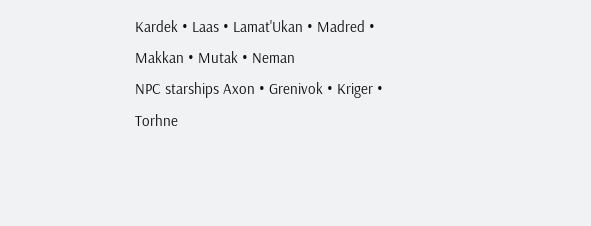Kardek • Laas • Lamat'Ukan • Madred • Makkan • Mutak • Neman
NPC starships Axon • Grenivok • Kriger • Torhne